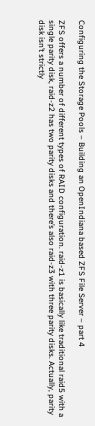Configuring the Storage Pools – Building an OpenIndiana based ZFS File Server – part 4

ZFS offers a number of different types of RAID configuration. raid-z1 is basically like traditional raid5 with a single parity disk, raid-z2 has two parity disks and there’s also raid-z3 with three parity disks. Actually, parity disk isn’t strictly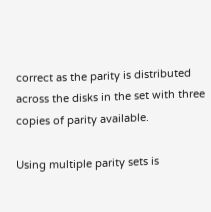correct as the parity is distributed across the disks in the set with three copies of parity available.

Using multiple parity sets is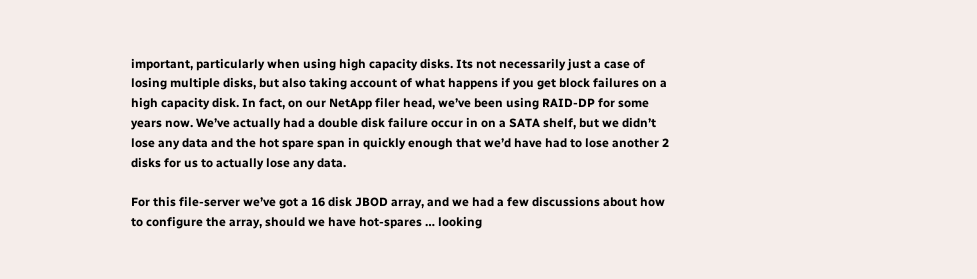important, particularly when using high capacity disks. Its not necessarily just a case of losing multiple disks, but also taking account of what happens if you get block failures on a high capacity disk. In fact, on our NetApp filer head, we’ve been using RAID-DP for some years now. We’ve actually had a double disk failure occur in on a SATA shelf, but we didn’t lose any data and the hot spare span in quickly enough that we’d have had to lose another 2 disks for us to actually lose any data.

For this file-server we’ve got a 16 disk JBOD array, and we had a few discussions about how to configure the array, should we have hot-spares … looking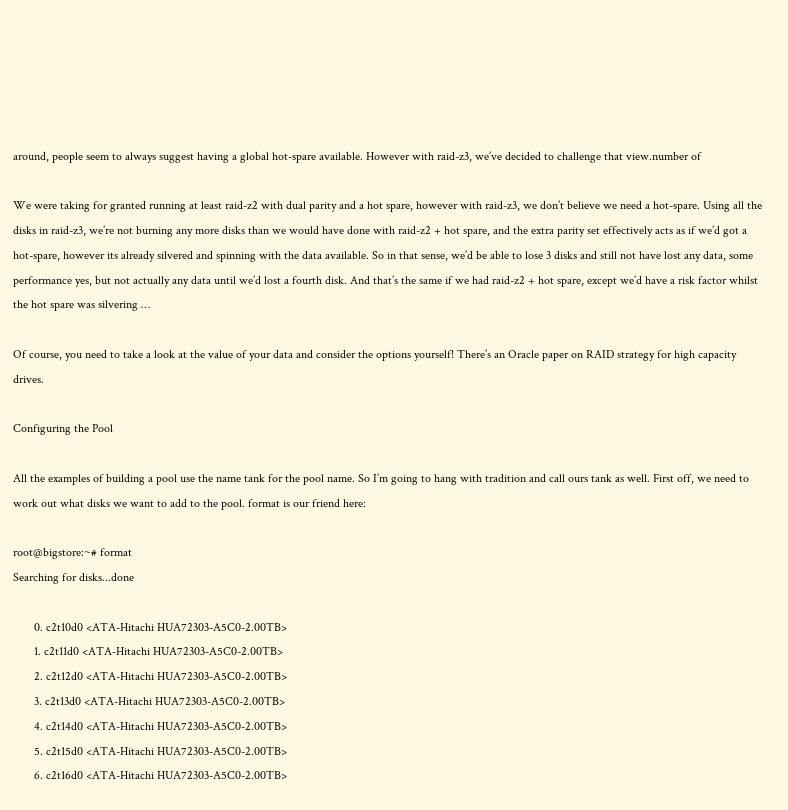around, people seem to always suggest having a global hot-spare available. However with raid-z3, we’ve decided to challenge that view.number of

We were taking for granted running at least raid-z2 with dual parity and a hot spare, however with raid-z3, we don’t believe we need a hot-spare. Using all the disks in raid-z3, we’re not burning any more disks than we would have done with raid-z2 + hot spare, and the extra parity set effectively acts as if we’d got a hot-spare, however its already silvered and spinning with the data available. So in that sense, we’d be able to lose 3 disks and still not have lost any data, some performance yes, but not actually any data until we’d lost a fourth disk. And that’s the same if we had raid-z2 + hot spare, except we’d have a risk factor whilst the hot spare was silvering …

Of course, you need to take a look at the value of your data and consider the options yourself! There’s an Oracle paper on RAID strategy for high capacity drives.

Configuring the Pool

All the examples of building a pool use the name tank for the pool name. So I’m going to hang with tradition and call ours tank as well. First off, we need to work out what disks we want to add to the pool. format is our friend here:

root@bigstore:~# format
Searching for disks...done

       0. c2t10d0 <ATA-Hitachi HUA72303-A5C0-2.00TB>
       1. c2t11d0 <ATA-Hitachi HUA72303-A5C0-2.00TB>
       2. c2t12d0 <ATA-Hitachi HUA72303-A5C0-2.00TB>
       3. c2t13d0 <ATA-Hitachi HUA72303-A5C0-2.00TB>
       4. c2t14d0 <ATA-Hitachi HUA72303-A5C0-2.00TB>
       5. c2t15d0 <ATA-Hitachi HUA72303-A5C0-2.00TB>
       6. c2t16d0 <ATA-Hitachi HUA72303-A5C0-2.00TB>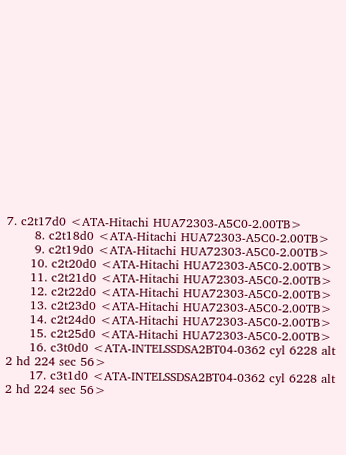7. c2t17d0 <ATA-Hitachi HUA72303-A5C0-2.00TB>
       8. c2t18d0 <ATA-Hitachi HUA72303-A5C0-2.00TB>
       9. c2t19d0 <ATA-Hitachi HUA72303-A5C0-2.00TB>
      10. c2t20d0 <ATA-Hitachi HUA72303-A5C0-2.00TB>
      11. c2t21d0 <ATA-Hitachi HUA72303-A5C0-2.00TB>
      12. c2t22d0 <ATA-Hitachi HUA72303-A5C0-2.00TB>
      13. c2t23d0 <ATA-Hitachi HUA72303-A5C0-2.00TB>
      14. c2t24d0 <ATA-Hitachi HUA72303-A5C0-2.00TB>
      15. c2t25d0 <ATA-Hitachi HUA72303-A5C0-2.00TB>
      16. c3t0d0 <ATA-INTELSSDSA2BT04-0362 cyl 6228 alt 2 hd 224 sec 56>
      17. c3t1d0 <ATA-INTELSSDSA2BT04-0362 cyl 6228 alt 2 hd 224 sec 56>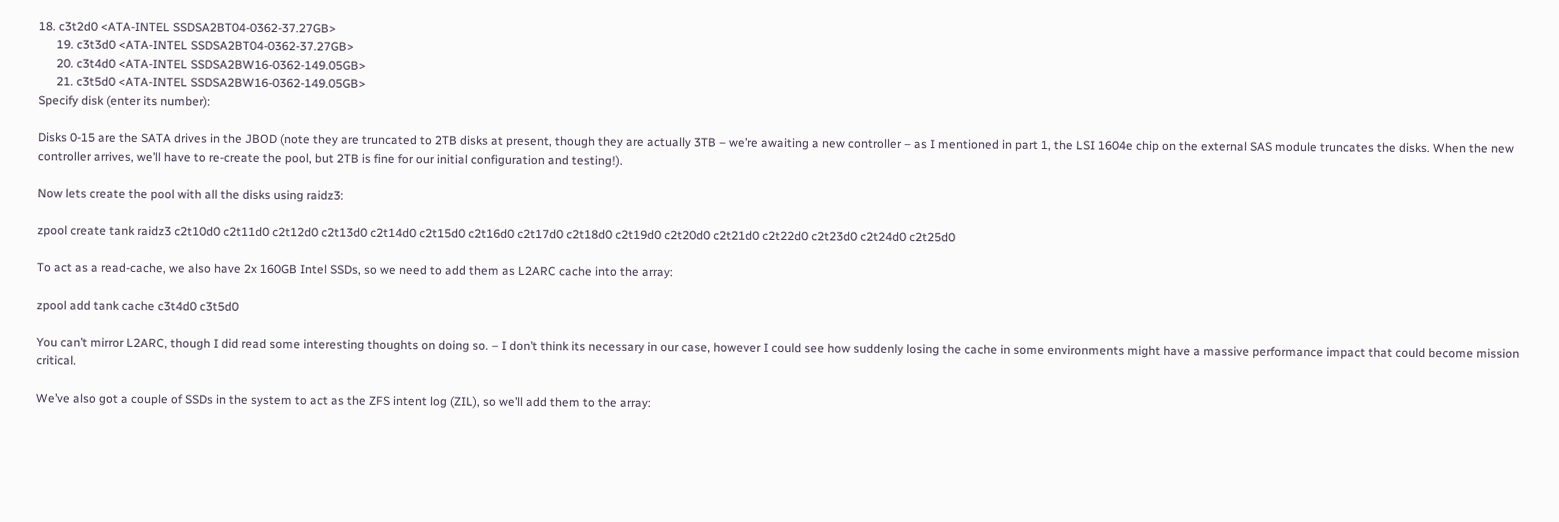18. c3t2d0 <ATA-INTEL SSDSA2BT04-0362-37.27GB>
      19. c3t3d0 <ATA-INTEL SSDSA2BT04-0362-37.27GB>
      20. c3t4d0 <ATA-INTEL SSDSA2BW16-0362-149.05GB>
      21. c3t5d0 <ATA-INTEL SSDSA2BW16-0362-149.05GB>
Specify disk (enter its number):

Disks 0-15 are the SATA drives in the JBOD (note they are truncated to 2TB disks at present, though they are actually 3TB – we’re awaiting a new controller – as I mentioned in part 1, the LSI 1604e chip on the external SAS module truncates the disks. When the new controller arrives, we’ll have to re-create the pool, but 2TB is fine for our initial configuration and testing!).

Now lets create the pool with all the disks using raidz3:

zpool create tank raidz3 c2t10d0 c2t11d0 c2t12d0 c2t13d0 c2t14d0 c2t15d0 c2t16d0 c2t17d0 c2t18d0 c2t19d0 c2t20d0 c2t21d0 c2t22d0 c2t23d0 c2t24d0 c2t25d0

To act as a read-cache, we also have 2x 160GB Intel SSDs, so we need to add them as L2ARC cache into the array:

zpool add tank cache c3t4d0 c3t5d0

You can’t mirror L2ARC, though I did read some interesting thoughts on doing so. – I don’t think its necessary in our case, however I could see how suddenly losing the cache in some environments might have a massive performance impact that could become mission critical.

We’ve also got a couple of SSDs in the system to act as the ZFS intent log (ZIL), so we’ll add them to the array: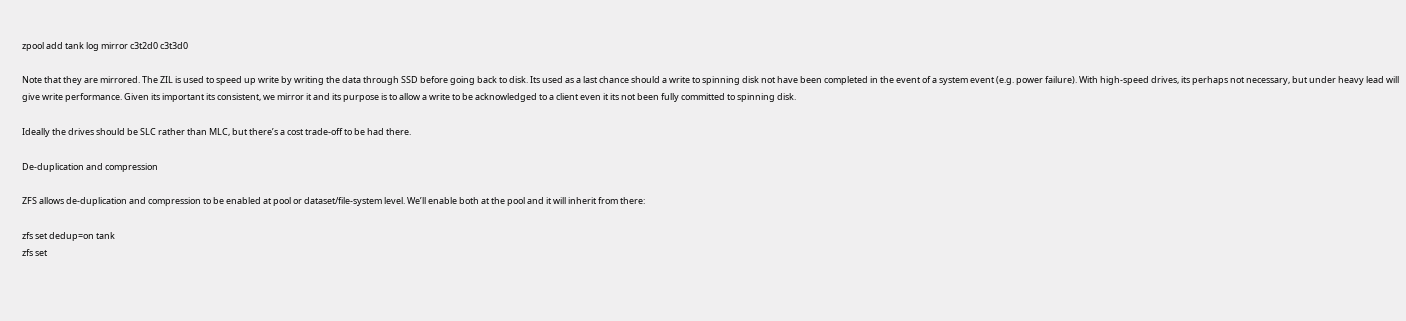zpool add tank log mirror c3t2d0 c3t3d0

Note that they are mirrored. The ZIL is used to speed up write by writing the data through SSD before going back to disk. Its used as a last chance should a write to spinning disk not have been completed in the event of a system event (e.g. power failure). With high-speed drives, its perhaps not necessary, but under heavy lead will give write performance. Given its important its consistent, we mirror it and its purpose is to allow a write to be acknowledged to a client even it its not been fully committed to spinning disk.

Ideally the drives should be SLC rather than MLC, but there’s a cost trade-off to be had there.

De-duplication and compression

ZFS allows de-duplication and compression to be enabled at pool or dataset/file-system level. We’ll enable both at the pool and it will inherit from there:

zfs set dedup=on tank
zfs set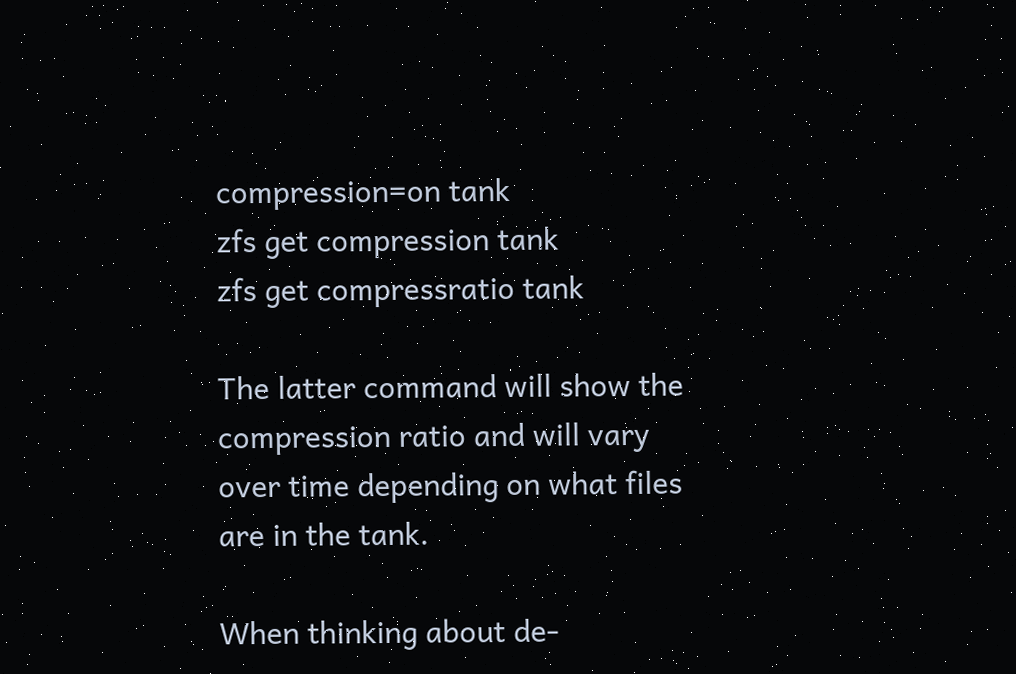compression=on tank
zfs get compression tank
zfs get compressratio tank

The latter command will show the compression ratio and will vary over time depending on what files are in the tank.

When thinking about de-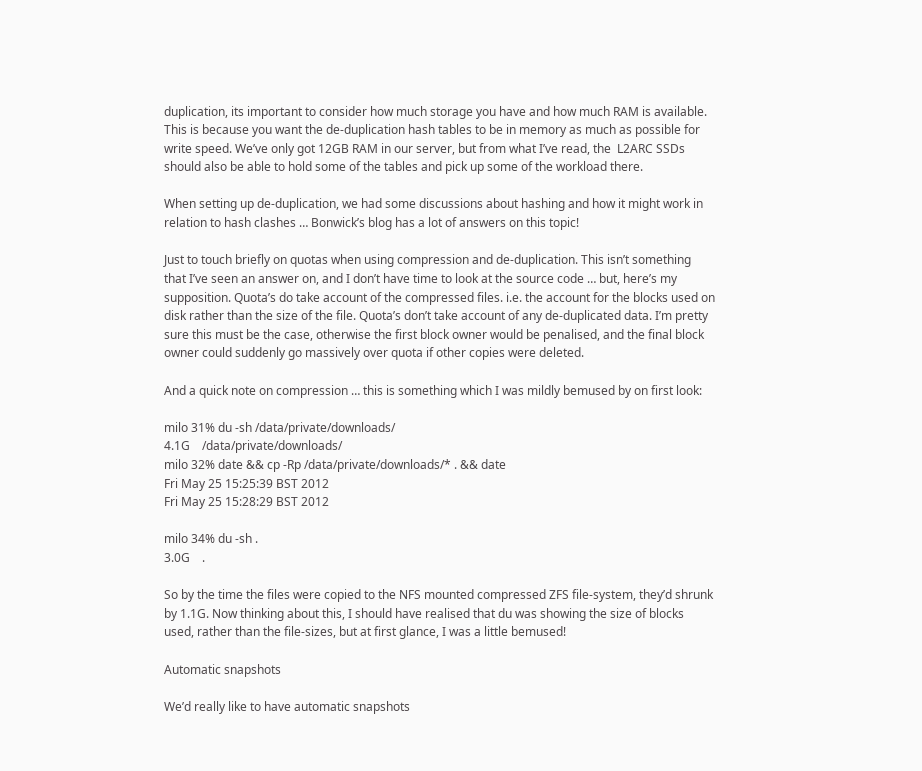duplication, its important to consider how much storage you have and how much RAM is available. This is because you want the de-duplication hash tables to be in memory as much as possible for write speed. We’ve only got 12GB RAM in our server, but from what I’ve read, the  L2ARC SSDs should also be able to hold some of the tables and pick up some of the workload there.

When setting up de-duplication, we had some discussions about hashing and how it might work in relation to hash clashes … Bonwick’s blog has a lot of answers on this topic!

Just to touch briefly on quotas when using compression and de-duplication. This isn’t something that I’ve seen an answer on, and I don’t have time to look at the source code … but, here’s my supposition. Quota’s do take account of the compressed files. i.e. the account for the blocks used on disk rather than the size of the file. Quota’s don’t take account of any de-duplicated data. I’m pretty sure this must be the case, otherwise the first block owner would be penalised, and the final block owner could suddenly go massively over quota if other copies were deleted.

And a quick note on compression … this is something which I was mildly bemused by on first look:

milo 31% du -sh /data/private/downloads/
4.1G    /data/private/downloads/
milo 32% date && cp -Rp /data/private/downloads/* . && date
Fri May 25 15:25:39 BST 2012
Fri May 25 15:28:29 BST 2012

milo 34% du -sh .
3.0G    .

So by the time the files were copied to the NFS mounted compressed ZFS file-system, they’d shrunk by 1.1G. Now thinking about this, I should have realised that du was showing the size of blocks used, rather than the file-sizes, but at first glance, I was a little bemused!

Automatic snapshots

We’d really like to have automatic snapshots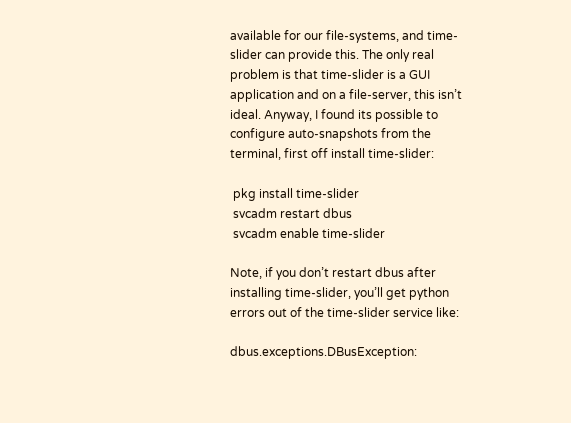available for our file-systems, and time-slider can provide this. The only real problem is that time-slider is a GUI application and on a file-server, this isn’t ideal. Anyway, I found its possible to configure auto-snapshots from the terminal, first off install time-slider:

 pkg install time-slider
 svcadm restart dbus
 svcadm enable time-slider

Note, if you don’t restart dbus after installing time-slider, you’ll get python errors out of the time-slider service like:

dbus.exceptions.DBusException: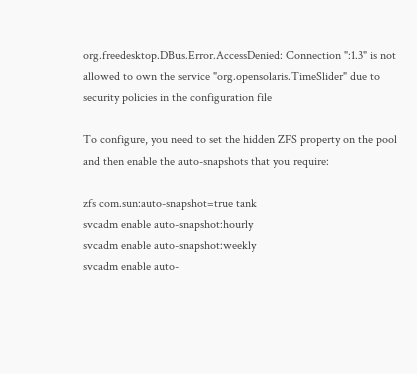org.freedesktop.DBus.Error.AccessDenied: Connection ":1.3" is not allowed to own the service "org.opensolaris.TimeSlider" due to security policies in the configuration file

To configure, you need to set the hidden ZFS property on the pool and then enable the auto-snapshots that you require:

zfs com.sun:auto-snapshot=true tank
svcadm enable auto-snapshot:hourly
svcadm enable auto-snapshot:weekly
svcadm enable auto-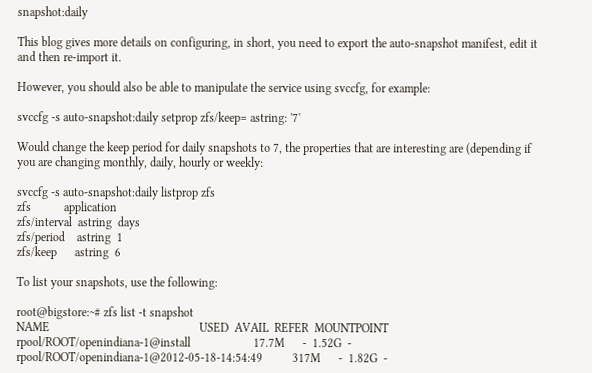snapshot:daily

This blog gives more details on configuring, in short, you need to export the auto-snapshot manifest, edit it and then re-import it.

However, you should also be able to manipulate the service using svccfg, for example:

svccfg -s auto-snapshot:daily setprop zfs/keep= astring: '7'

Would change the keep period for daily snapshots to 7, the properties that are interesting are (depending if you are changing monthly, daily, hourly or weekly:

svccfg -s auto-snapshot:daily listprop zfs
zfs           application
zfs/interval  astring  days
zfs/period    astring  1
zfs/keep      astring  6

To list your snapshots, use the following:

root@bigstore:~# zfs list -t snapshot
NAME                                                  USED  AVAIL  REFER  MOUNTPOINT
rpool/ROOT/openindiana-1@install                     17.7M      -  1.52G  -
rpool/ROOT/openindiana-1@2012-05-18-14:54:49          317M      -  1.82G  -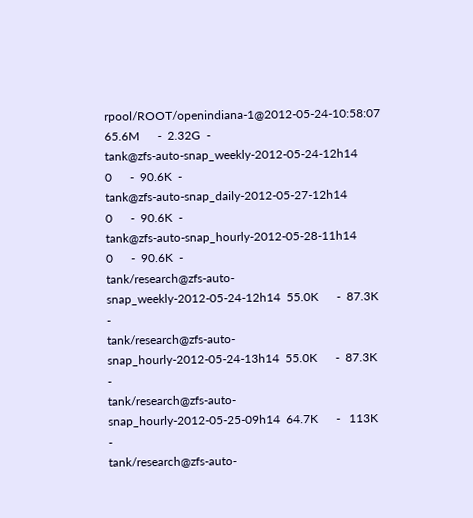rpool/ROOT/openindiana-1@2012-05-24-10:58:07         65.6M      -  2.32G  -
tank@zfs-auto-snap_weekly-2012-05-24-12h14               0      -  90.6K  -
tank@zfs-auto-snap_daily-2012-05-27-12h14                0      -  90.6K  -
tank@zfs-auto-snap_hourly-2012-05-28-11h14               0      -  90.6K  -
tank/research@zfs-auto-snap_weekly-2012-05-24-12h14  55.0K      -  87.3K  -
tank/research@zfs-auto-snap_hourly-2012-05-24-13h14  55.0K      -  87.3K  -
tank/research@zfs-auto-snap_hourly-2012-05-25-09h14  64.7K      -   113K  -
tank/research@zfs-auto-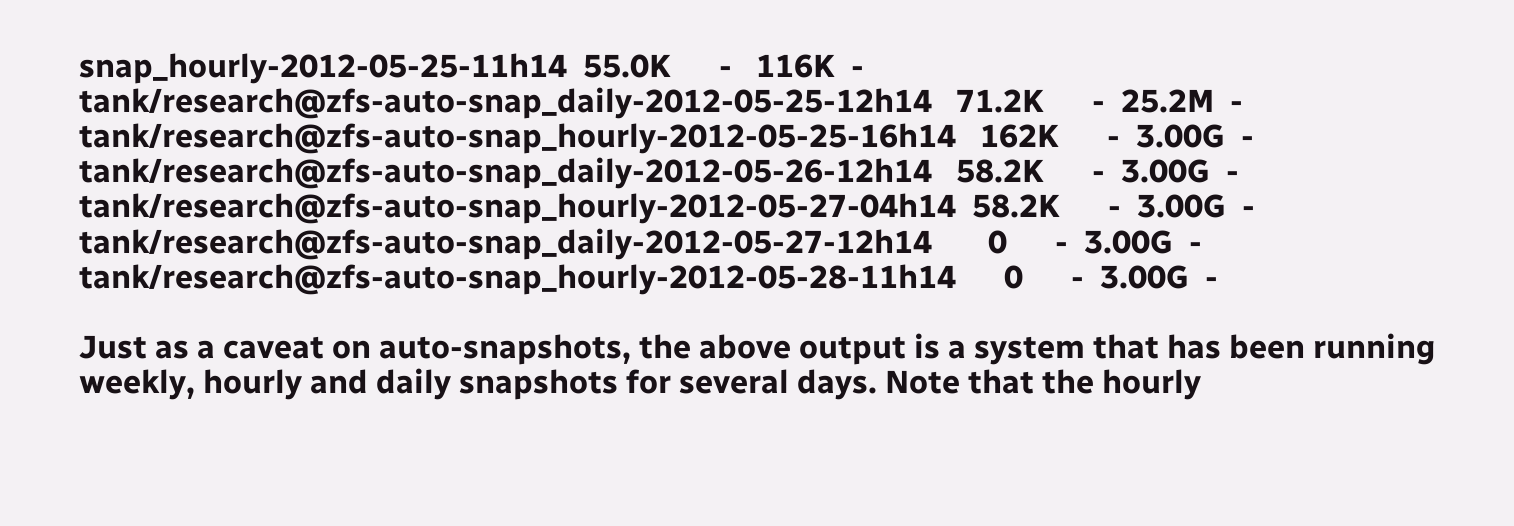snap_hourly-2012-05-25-11h14  55.0K      -   116K  -
tank/research@zfs-auto-snap_daily-2012-05-25-12h14   71.2K      -  25.2M  -
tank/research@zfs-auto-snap_hourly-2012-05-25-16h14   162K      -  3.00G  -
tank/research@zfs-auto-snap_daily-2012-05-26-12h14   58.2K      -  3.00G  -
tank/research@zfs-auto-snap_hourly-2012-05-27-04h14  58.2K      -  3.00G  -
tank/research@zfs-auto-snap_daily-2012-05-27-12h14       0      -  3.00G  -
tank/research@zfs-auto-snap_hourly-2012-05-28-11h14      0      -  3.00G  -

Just as a caveat on auto-snapshots, the above output is a system that has been running weekly, hourly and daily snapshots for several days. Note that the hourly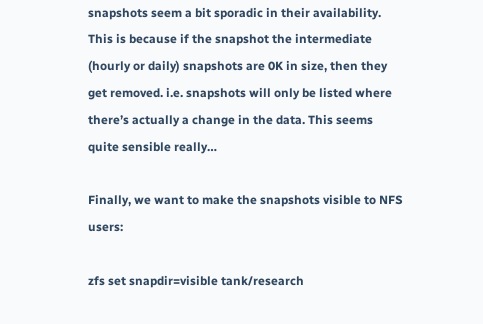snapshots seem a bit sporadic in their availability. This is because if the snapshot the intermediate (hourly or daily) snapshots are 0K in size, then they get removed. i.e. snapshots will only be listed where there’s actually a change in the data. This seems quite sensible really…

Finally, we want to make the snapshots visible to NFS users:

zfs set snapdir=visible tank/research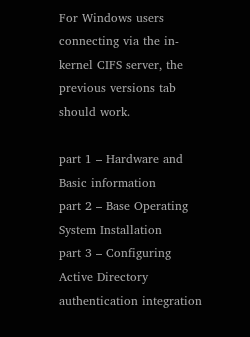For Windows users connecting via the in-kernel CIFS server, the previous versions tab should work.

part 1 – Hardware and Basic information
part 2 – Base Operating System Installation
part 3 – Configuring Active Directory authentication integration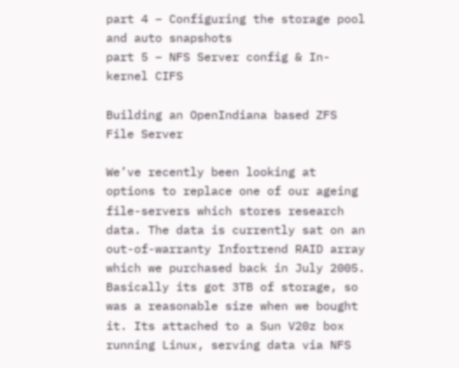part 4 – Configuring the storage pool and auto snapshots
part 5 – NFS Server config & In-kernel CIFS

Building an OpenIndiana based ZFS File Server

We’ve recently been looking at options to replace one of our ageing file-servers which stores research data. The data is currently sat on an out-of-warranty Infortrend RAID array which we purchased back in July 2005. Basically its got 3TB of storage, so was a reasonable size when we bought it. Its attached to a Sun V20z box running Linux, serving data via NFS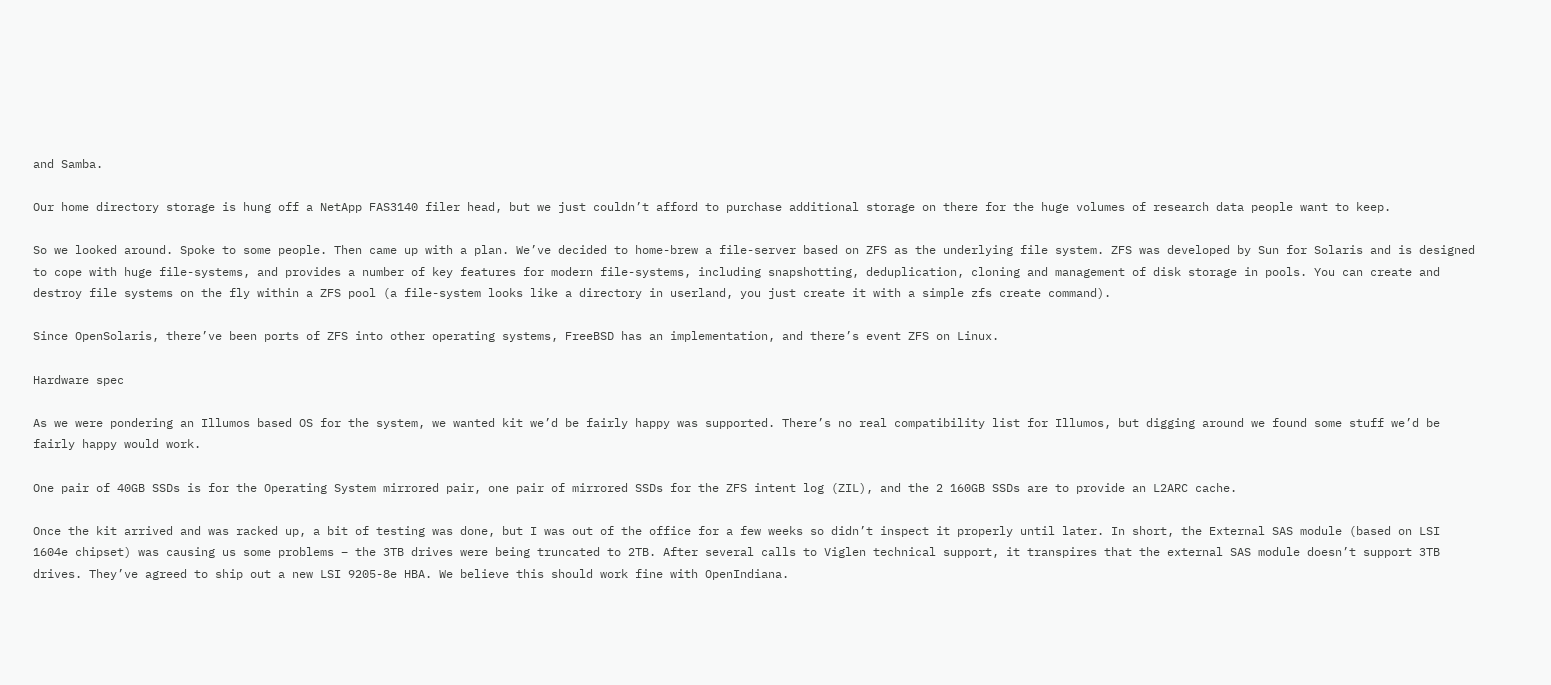and Samba.

Our home directory storage is hung off a NetApp FAS3140 filer head, but we just couldn’t afford to purchase additional storage on there for the huge volumes of research data people want to keep.

So we looked around. Spoke to some people. Then came up with a plan. We’ve decided to home-brew a file-server based on ZFS as the underlying file system. ZFS was developed by Sun for Solaris and is designed to cope with huge file-systems, and provides a number of key features for modern file-systems, including snapshotting, deduplication, cloning and management of disk storage in pools. You can create and destroy file systems on the fly within a ZFS pool (a file-system looks like a directory in userland, you just create it with a simple zfs create command).

Since OpenSolaris, there’ve been ports of ZFS into other operating systems, FreeBSD has an implementation, and there’s event ZFS on Linux.

Hardware spec

As we were pondering an Illumos based OS for the system, we wanted kit we’d be fairly happy was supported. There’s no real compatibility list for Illumos, but digging around we found some stuff we’d be fairly happy would work.

One pair of 40GB SSDs is for the Operating System mirrored pair, one pair of mirrored SSDs for the ZFS intent log (ZIL), and the 2 160GB SSDs are to provide an L2ARC cache.

Once the kit arrived and was racked up, a bit of testing was done, but I was out of the office for a few weeks so didn’t inspect it properly until later. In short, the External SAS module (based on LSI 1604e chipset) was causing us some problems – the 3TB drives were being truncated to 2TB. After several calls to Viglen technical support, it transpires that the external SAS module doesn’t support 3TB drives. They’ve agreed to ship out a new LSI 9205-8e HBA. We believe this should work fine with OpenIndiana.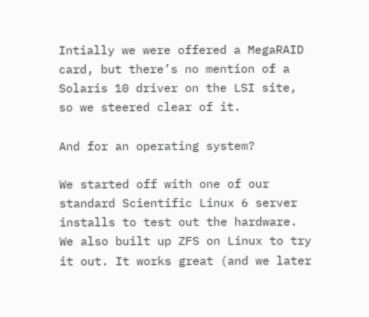Intially we were offered a MegaRAID card, but there’s no mention of a Solaris 10 driver on the LSI site, so we steered clear of it.

And for an operating system?

We started off with one of our standard Scientific Linux 6 server installs to test out the hardware. We also built up ZFS on Linux to try it out. It works great (and we later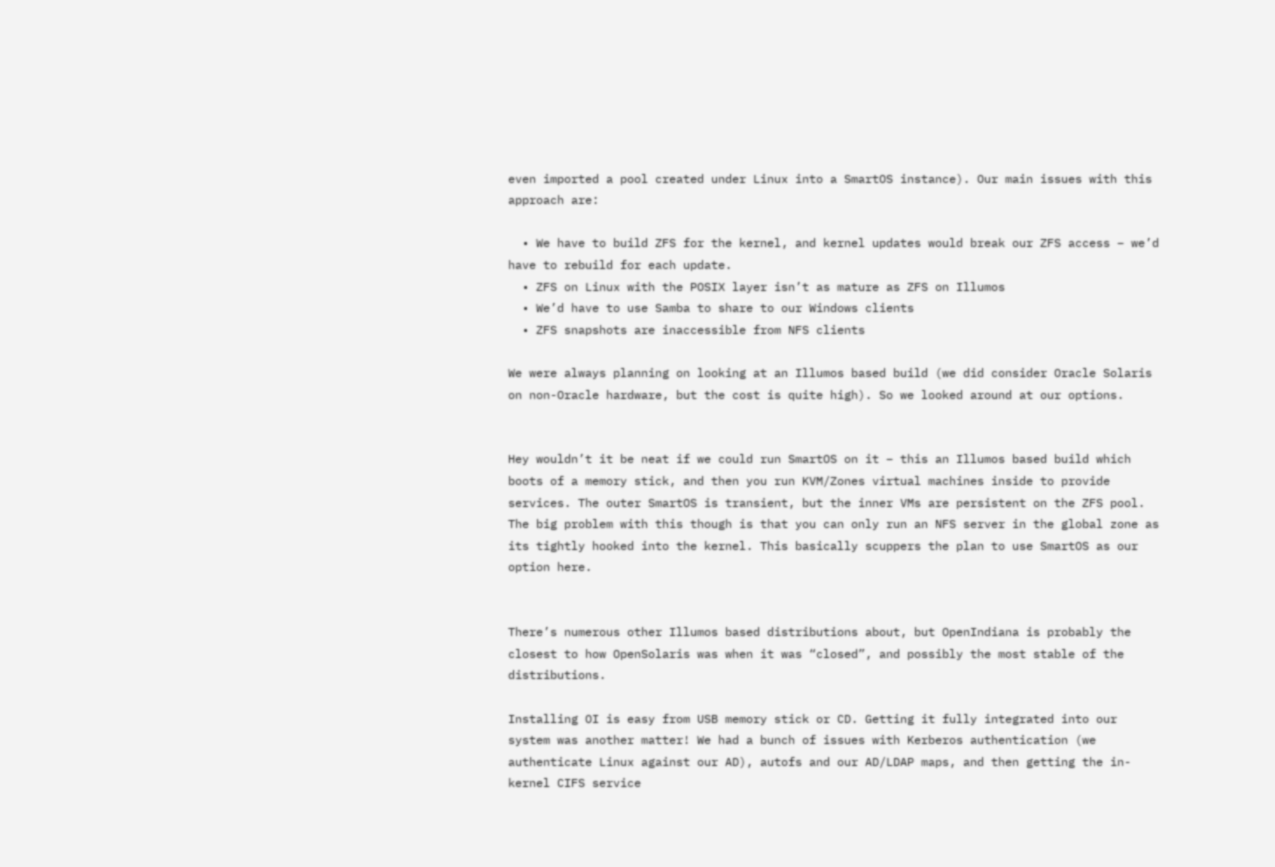even imported a pool created under Linux into a SmartOS instance). Our main issues with this approach are:

  • We have to build ZFS for the kernel, and kernel updates would break our ZFS access – we’d have to rebuild for each update.
  • ZFS on Linux with the POSIX layer isn’t as mature as ZFS on Illumos
  • We’d have to use Samba to share to our Windows clients
  • ZFS snapshots are inaccessible from NFS clients

We were always planning on looking at an Illumos based build (we did consider Oracle Solaris on non-Oracle hardware, but the cost is quite high). So we looked around at our options.


Hey wouldn’t it be neat if we could run SmartOS on it – this an Illumos based build which boots of a memory stick, and then you run KVM/Zones virtual machines inside to provide services. The outer SmartOS is transient, but the inner VMs are persistent on the ZFS pool. The big problem with this though is that you can only run an NFS server in the global zone as its tightly hooked into the kernel. This basically scuppers the plan to use SmartOS as our option here.


There’s numerous other Illumos based distributions about, but OpenIndiana is probably the closest to how OpenSolaris was when it was “closed”, and possibly the most stable of the distributions.

Installing OI is easy from USB memory stick or CD. Getting it fully integrated into our system was another matter! We had a bunch of issues with Kerberos authentication (we authenticate Linux against our AD), autofs and our AD/LDAP maps, and then getting the in-kernel CIFS service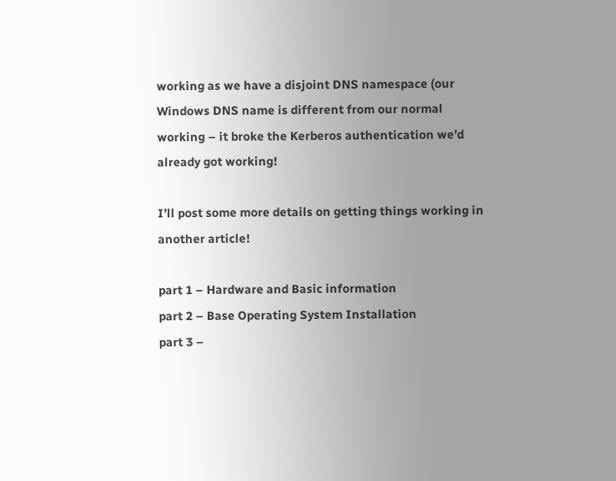working as we have a disjoint DNS namespace (our Windows DNS name is different from our normal working – it broke the Kerberos authentication we’d already got working!

I’ll post some more details on getting things working in another article!

part 1 – Hardware and Basic information
part 2 – Base Operating System Installation
part 3 –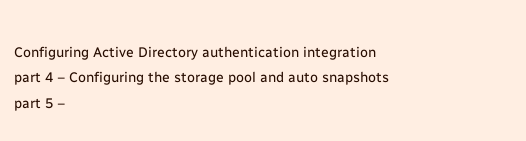Configuring Active Directory authentication integration
part 4 – Configuring the storage pool and auto snapshots
part 5 –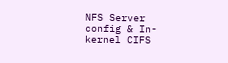NFS Server config & In-kernel CIFS